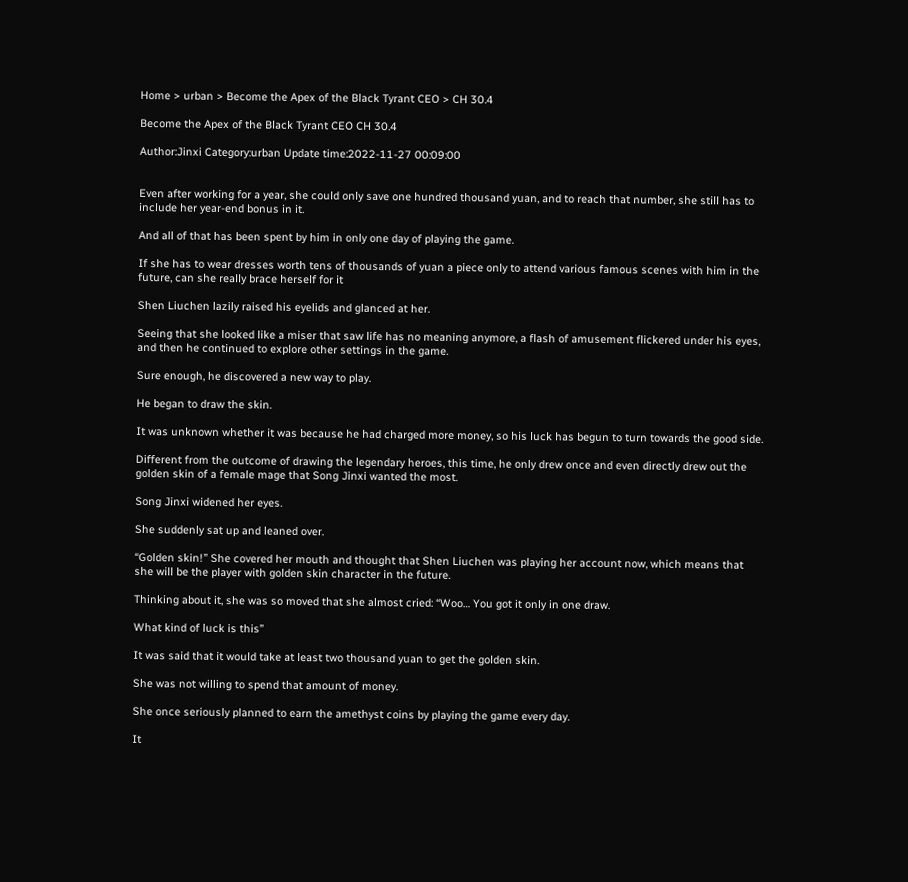Home > urban > Become the Apex of the Black Tyrant CEO > CH 30.4

Become the Apex of the Black Tyrant CEO CH 30.4

Author:Jinxi Category:urban Update time:2022-11-27 00:09:00


Even after working for a year, she could only save one hundred thousand yuan, and to reach that number, she still has to include her year-end bonus in it.

And all of that has been spent by him in only one day of playing the game.

If she has to wear dresses worth tens of thousands of yuan a piece only to attend various famous scenes with him in the future, can she really brace herself for it

Shen Liuchen lazily raised his eyelids and glanced at her.

Seeing that she looked like a miser that saw life has no meaning anymore, a flash of amusement flickered under his eyes, and then he continued to explore other settings in the game.

Sure enough, he discovered a new way to play.

He began to draw the skin.

It was unknown whether it was because he had charged more money, so his luck has begun to turn towards the good side.

Different from the outcome of drawing the legendary heroes, this time, he only drew once and even directly drew out the golden skin of a female mage that Song Jinxi wanted the most.

Song Jinxi widened her eyes.

She suddenly sat up and leaned over.

“Golden skin!” She covered her mouth and thought that Shen Liuchen was playing her account now, which means that she will be the player with golden skin character in the future.

Thinking about it, she was so moved that she almost cried: “Woo… You got it only in one draw.

What kind of luck is this”

It was said that it would take at least two thousand yuan to get the golden skin.

She was not willing to spend that amount of money.

She once seriously planned to earn the amethyst coins by playing the game every day.

It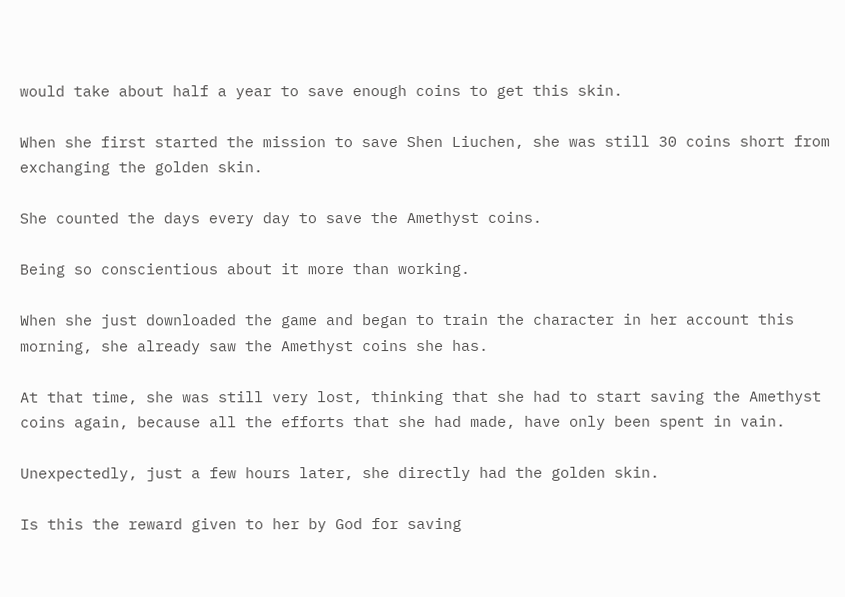would take about half a year to save enough coins to get this skin.

When she first started the mission to save Shen Liuchen, she was still 30 coins short from exchanging the golden skin.

She counted the days every day to save the Amethyst coins.

Being so conscientious about it more than working.

When she just downloaded the game and began to train the character in her account this morning, she already saw the Amethyst coins she has.

At that time, she was still very lost, thinking that she had to start saving the Amethyst coins again, because all the efforts that she had made, have only been spent in vain.

Unexpectedly, just a few hours later, she directly had the golden skin.

Is this the reward given to her by God for saving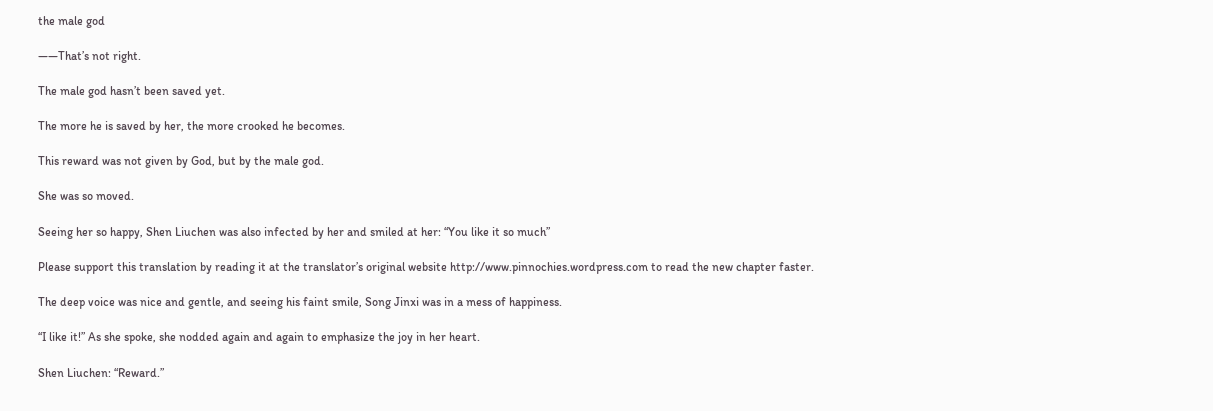the male god

——That’s not right.

The male god hasn’t been saved yet.

The more he is saved by her, the more crooked he becomes.

This reward was not given by God, but by the male god.

She was so moved.

Seeing her so happy, Shen Liuchen was also infected by her and smiled at her: “You like it so much”

Please support this translation by reading it at the translator’s original website http://www.pinnochies.wordpress.com to read the new chapter faster.

The deep voice was nice and gentle, and seeing his faint smile, Song Jinxi was in a mess of happiness.

“I like it!” As she spoke, she nodded again and again to emphasize the joy in her heart.

Shen Liuchen: “Reward.”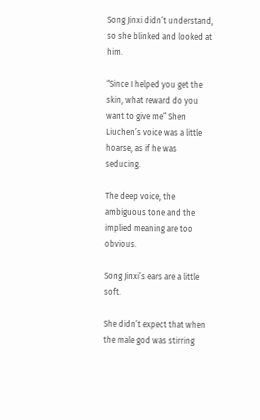Song Jinxi didn’t understand, so she blinked and looked at him.

“Since I helped you get the skin, what reward do you want to give me” Shen Liuchen’s voice was a little hoarse, as if he was seducing.

The deep voice, the ambiguous tone and the implied meaning are too obvious.

Song Jinxi’s ears are a little soft.

She didn’t expect that when the male god was stirring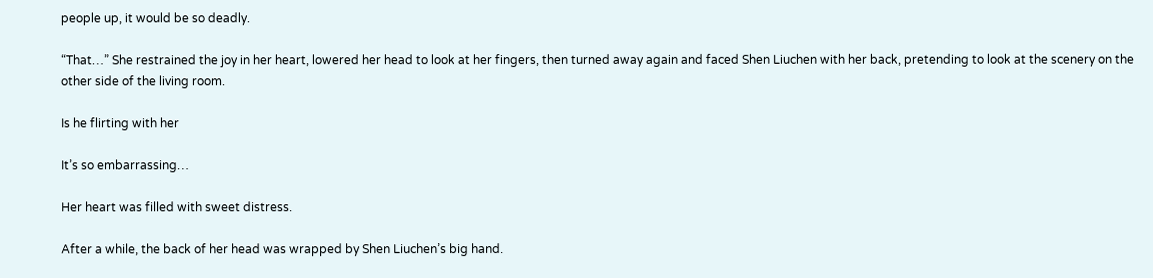people up, it would be so deadly.

“That…” She restrained the joy in her heart, lowered her head to look at her fingers, then turned away again and faced Shen Liuchen with her back, pretending to look at the scenery on the other side of the living room.

Is he flirting with her

It’s so embarrassing…

Her heart was filled with sweet distress.

After a while, the back of her head was wrapped by Shen Liuchen’s big hand.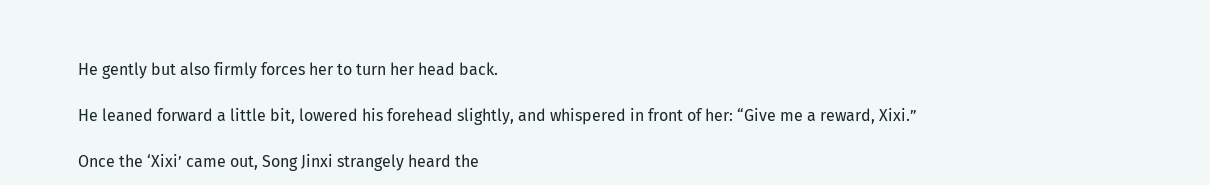He gently but also firmly forces her to turn her head back.

He leaned forward a little bit, lowered his forehead slightly, and whispered in front of her: “Give me a reward, Xixi.”

Once the ‘Xixi’ came out, Song Jinxi strangely heard the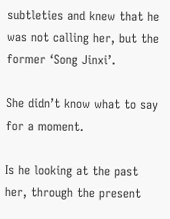subtleties and knew that he was not calling her, but the former ‘Song Jinxi’.

She didn’t know what to say for a moment.

Is he looking at the past her, through the present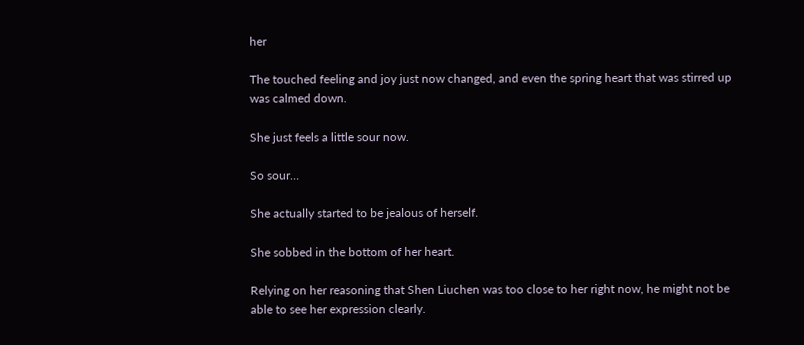her

The touched feeling and joy just now changed, and even the spring heart that was stirred up was calmed down.

She just feels a little sour now.

So sour…

She actually started to be jealous of herself.

She sobbed in the bottom of her heart.

Relying on her reasoning that Shen Liuchen was too close to her right now, he might not be able to see her expression clearly.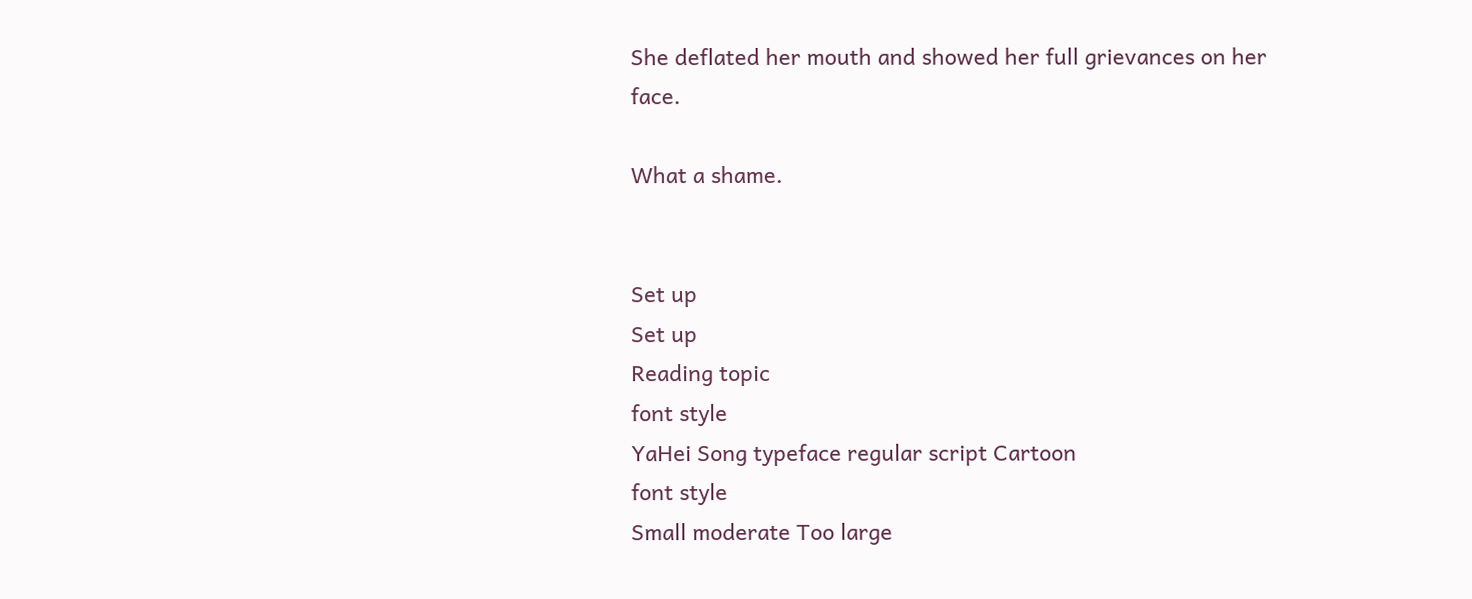She deflated her mouth and showed her full grievances on her face.

What a shame.


Set up
Set up
Reading topic
font style
YaHei Song typeface regular script Cartoon
font style
Small moderate Too large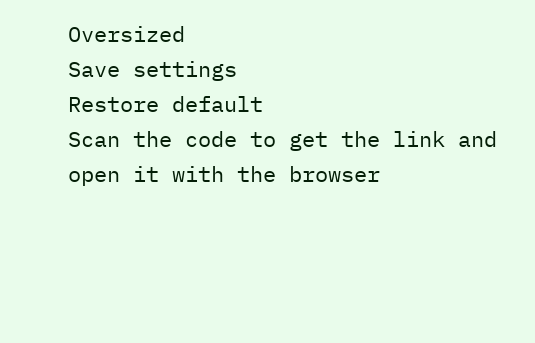Oversized
Save settings
Restore default
Scan the code to get the link and open it with the browser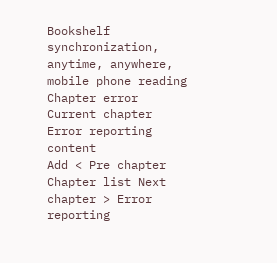Bookshelf synchronization, anytime, anywhere, mobile phone reading
Chapter error
Current chapter
Error reporting content
Add < Pre chapter Chapter list Next chapter > Error reporting